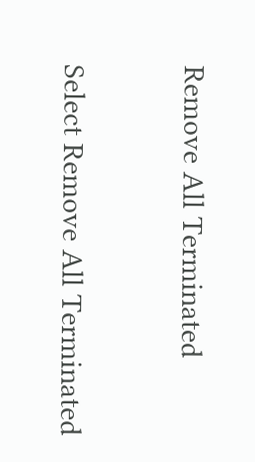Remove All Terminated

Select Remove All Terminated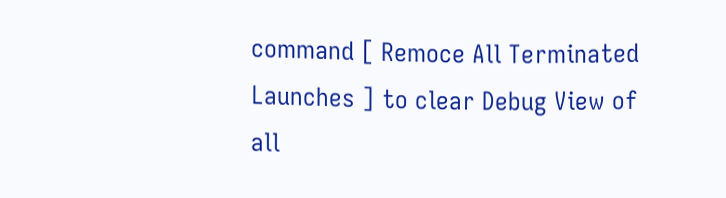command [ Remoce All Terminated Launches ] to clear Debug View of all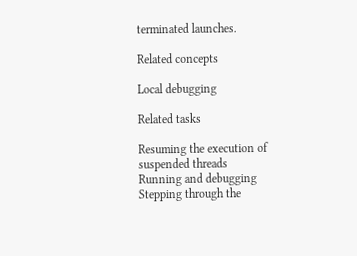terminated launches.

Related concepts

Local debugging

Related tasks

Resuming the execution of suspended threads
Running and debugging
Stepping through the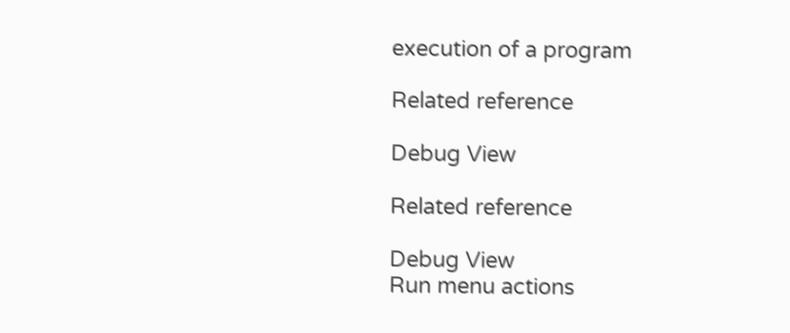execution of a program

Related reference

Debug View

Related reference

Debug View
Run menu actions